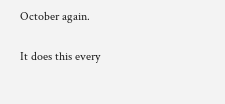October again.

It does this every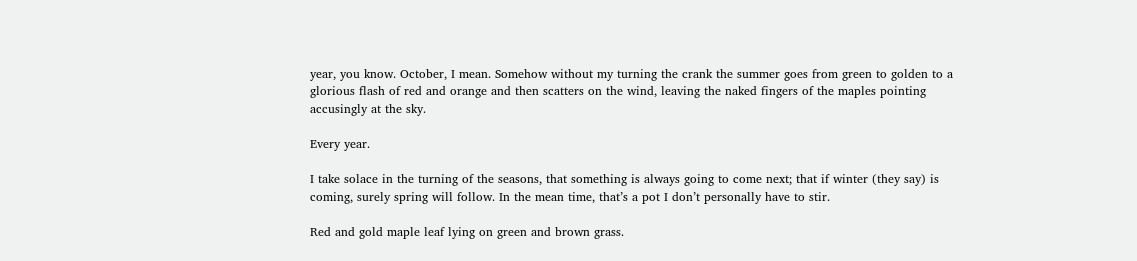year, you know. October, I mean. Somehow without my turning the crank the summer goes from green to golden to a glorious flash of red and orange and then scatters on the wind, leaving the naked fingers of the maples pointing accusingly at the sky.

Every year.

I take solace in the turning of the seasons, that something is always going to come next; that if winter (they say) is coming, surely spring will follow. In the mean time, that’s a pot I don’t personally have to stir.

Red and gold maple leaf lying on green and brown grass.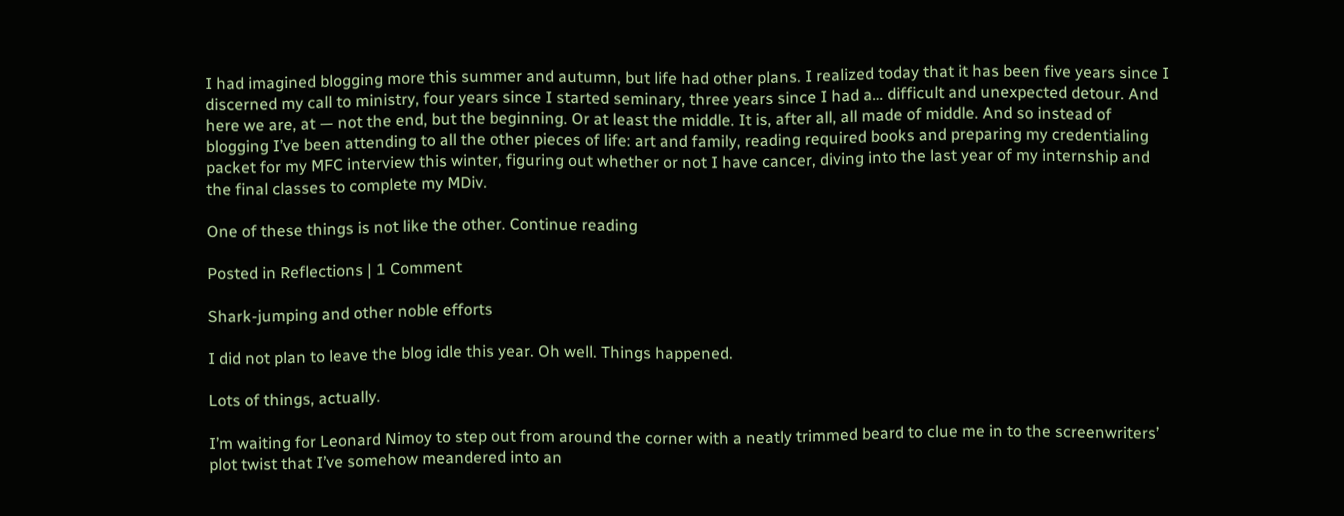I had imagined blogging more this summer and autumn, but life had other plans. I realized today that it has been five years since I discerned my call to ministry, four years since I started seminary, three years since I had a… difficult and unexpected detour. And here we are, at — not the end, but the beginning. Or at least the middle. It is, after all, all made of middle. And so instead of blogging I’ve been attending to all the other pieces of life: art and family, reading required books and preparing my credentialing packet for my MFC interview this winter, figuring out whether or not I have cancer, diving into the last year of my internship and the final classes to complete my MDiv.

One of these things is not like the other. Continue reading

Posted in Reflections | 1 Comment

Shark-jumping and other noble efforts

I did not plan to leave the blog idle this year. Oh well. Things happened.

Lots of things, actually.

I’m waiting for Leonard Nimoy to step out from around the corner with a neatly trimmed beard to clue me in to the screenwriters’ plot twist that I’ve somehow meandered into an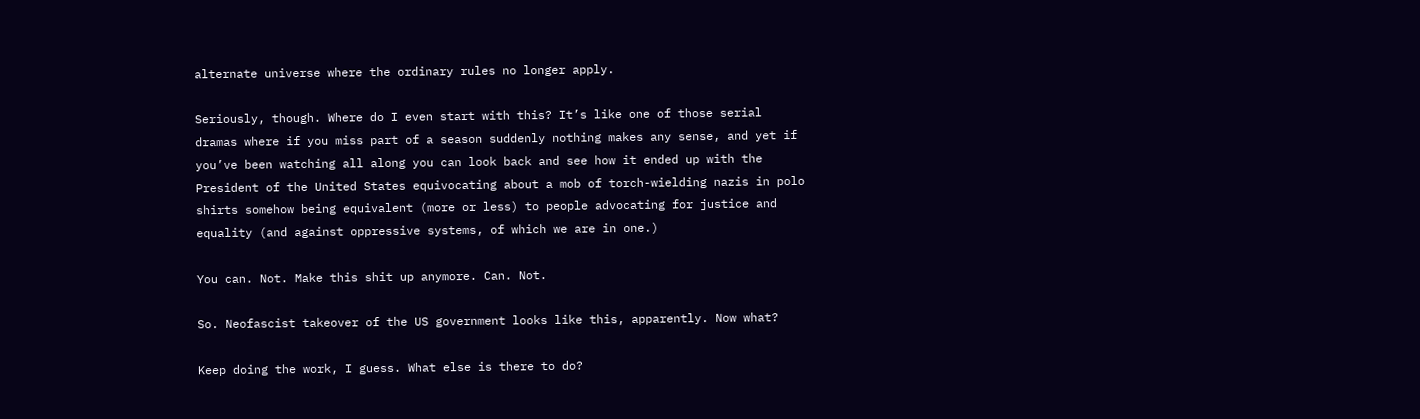alternate universe where the ordinary rules no longer apply.

Seriously, though. Where do I even start with this? It’s like one of those serial dramas where if you miss part of a season suddenly nothing makes any sense, and yet if you’ve been watching all along you can look back and see how it ended up with the President of the United States equivocating about a mob of torch-wielding nazis in polo shirts somehow being equivalent (more or less) to people advocating for justice and equality (and against oppressive systems, of which we are in one.)

You can. Not. Make this shit up anymore. Can. Not.

So. Neofascist takeover of the US government looks like this, apparently. Now what?

Keep doing the work, I guess. What else is there to do?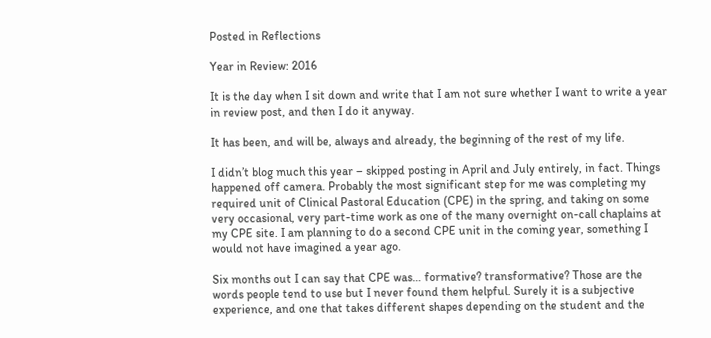Posted in Reflections

Year in Review: 2016

It is the day when I sit down and write that I am not sure whether I want to write a year in review post, and then I do it anyway.

It has been, and will be, always and already, the beginning of the rest of my life.

I didn’t blog much this year – skipped posting in April and July entirely, in fact. Things happened off camera. Probably the most significant step for me was completing my required unit of Clinical Pastoral Education (CPE) in the spring, and taking on some very occasional, very part-time work as one of the many overnight on-call chaplains at my CPE site. I am planning to do a second CPE unit in the coming year, something I would not have imagined a year ago.

Six months out I can say that CPE was… formative? transformative? Those are the words people tend to use but I never found them helpful. Surely it is a subjective experience, and one that takes different shapes depending on the student and the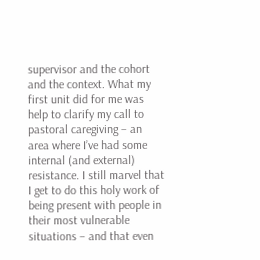supervisor and the cohort and the context. What my first unit did for me was help to clarify my call to pastoral caregiving – an area where I’ve had some internal (and external) resistance. I still marvel that I get to do this holy work of being present with people in their most vulnerable situations – and that even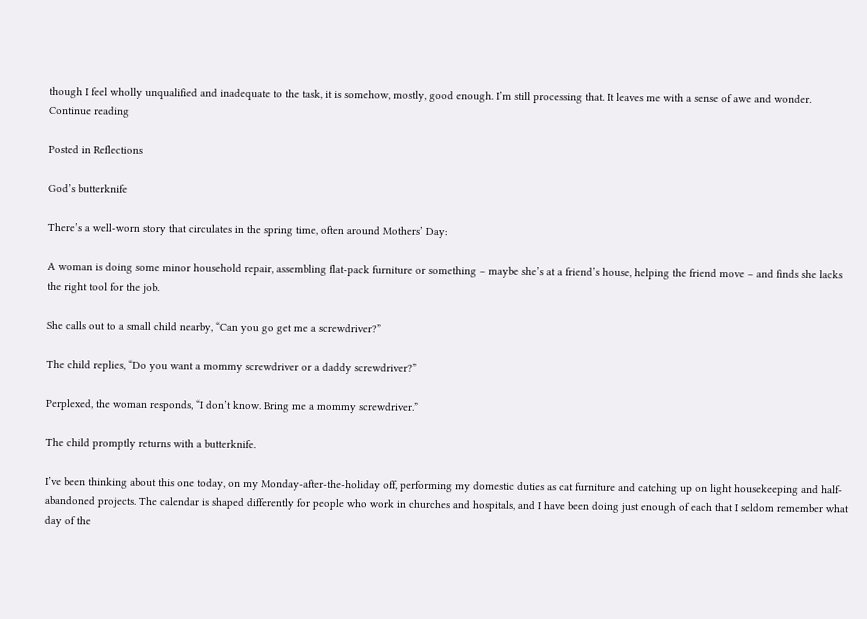though I feel wholly unqualified and inadequate to the task, it is somehow, mostly, good enough. I’m still processing that. It leaves me with a sense of awe and wonder.
Continue reading

Posted in Reflections

God’s butterknife

There’s a well-worn story that circulates in the spring time, often around Mothers’ Day:

A woman is doing some minor household repair, assembling flat-pack furniture or something – maybe she’s at a friend’s house, helping the friend move – and finds she lacks the right tool for the job.

She calls out to a small child nearby, “Can you go get me a screwdriver?”

The child replies, “Do you want a mommy screwdriver or a daddy screwdriver?”

Perplexed, the woman responds, “I don’t know. Bring me a mommy screwdriver.”

The child promptly returns with a butterknife.

I’ve been thinking about this one today, on my Monday-after-the-holiday off, performing my domestic duties as cat furniture and catching up on light housekeeping and half-abandoned projects. The calendar is shaped differently for people who work in churches and hospitals, and I have been doing just enough of each that I seldom remember what day of the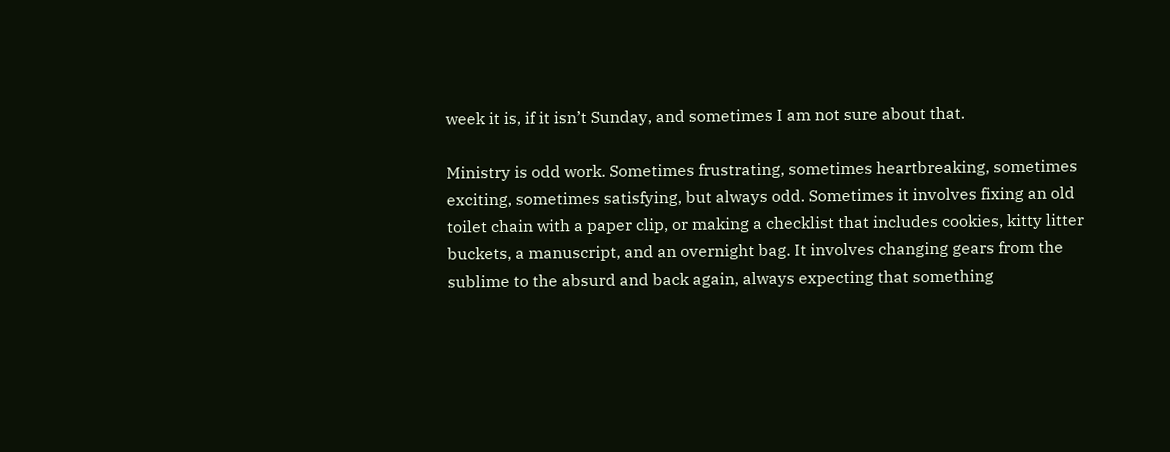week it is, if it isn’t Sunday, and sometimes I am not sure about that.

Ministry is odd work. Sometimes frustrating, sometimes heartbreaking, sometimes exciting, sometimes satisfying, but always odd. Sometimes it involves fixing an old toilet chain with a paper clip, or making a checklist that includes cookies, kitty litter buckets, a manuscript, and an overnight bag. It involves changing gears from the sublime to the absurd and back again, always expecting that something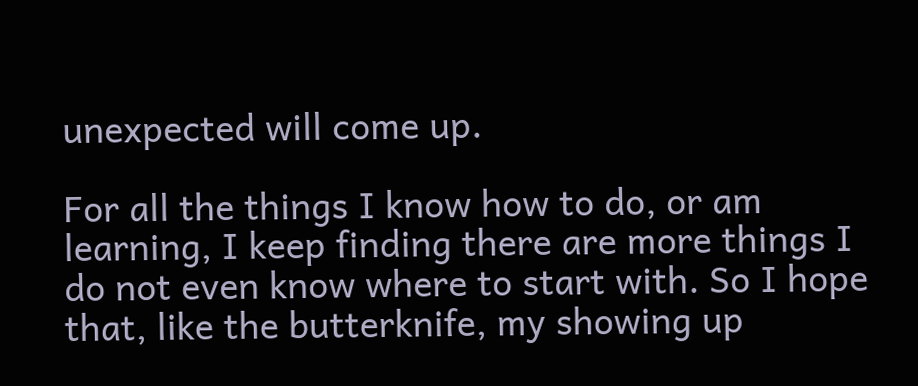unexpected will come up.

For all the things I know how to do, or am learning, I keep finding there are more things I do not even know where to start with. So I hope that, like the butterknife, my showing up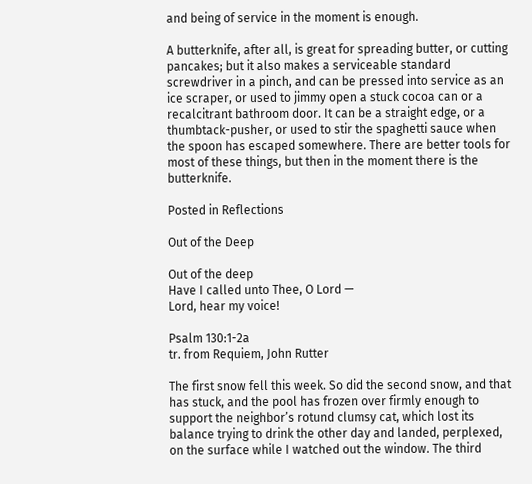and being of service in the moment is enough.

A butterknife, after all, is great for spreading butter, or cutting pancakes; but it also makes a serviceable standard screwdriver in a pinch, and can be pressed into service as an ice scraper, or used to jimmy open a stuck cocoa can or a recalcitrant bathroom door. It can be a straight edge, or a thumbtack-pusher, or used to stir the spaghetti sauce when the spoon has escaped somewhere. There are better tools for most of these things, but then in the moment there is the butterknife.

Posted in Reflections

Out of the Deep

Out of the deep
Have I called unto Thee, O Lord —
Lord, hear my voice!

Psalm 130:1-2a
tr. from Requiem, John Rutter

The first snow fell this week. So did the second snow, and that has stuck, and the pool has frozen over firmly enough to support the neighbor’s rotund clumsy cat, which lost its balance trying to drink the other day and landed, perplexed, on the surface while I watched out the window. The third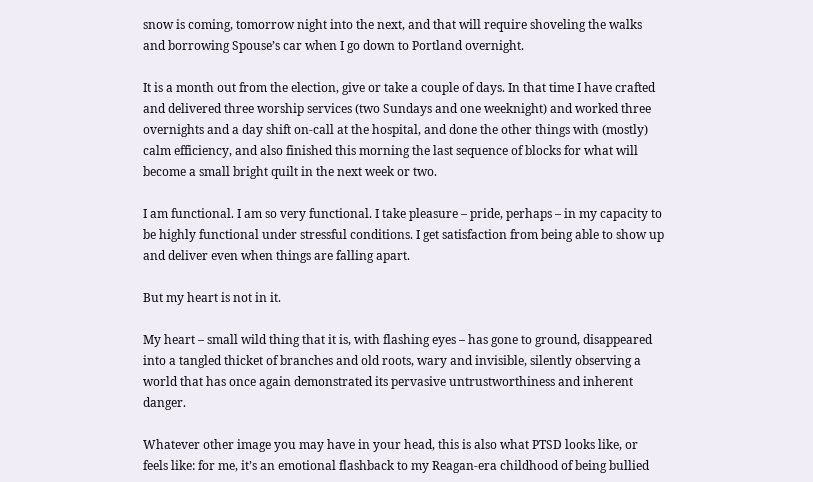snow is coming, tomorrow night into the next, and that will require shoveling the walks and borrowing Spouse’s car when I go down to Portland overnight.

It is a month out from the election, give or take a couple of days. In that time I have crafted and delivered three worship services (two Sundays and one weeknight) and worked three overnights and a day shift on-call at the hospital, and done the other things with (mostly) calm efficiency, and also finished this morning the last sequence of blocks for what will become a small bright quilt in the next week or two.

I am functional. I am so very functional. I take pleasure – pride, perhaps – in my capacity to be highly functional under stressful conditions. I get satisfaction from being able to show up and deliver even when things are falling apart.

But my heart is not in it.

My heart – small wild thing that it is, with flashing eyes – has gone to ground, disappeared into a tangled thicket of branches and old roots, wary and invisible, silently observing a world that has once again demonstrated its pervasive untrustworthiness and inherent danger.

Whatever other image you may have in your head, this is also what PTSD looks like, or feels like: for me, it’s an emotional flashback to my Reagan-era childhood of being bullied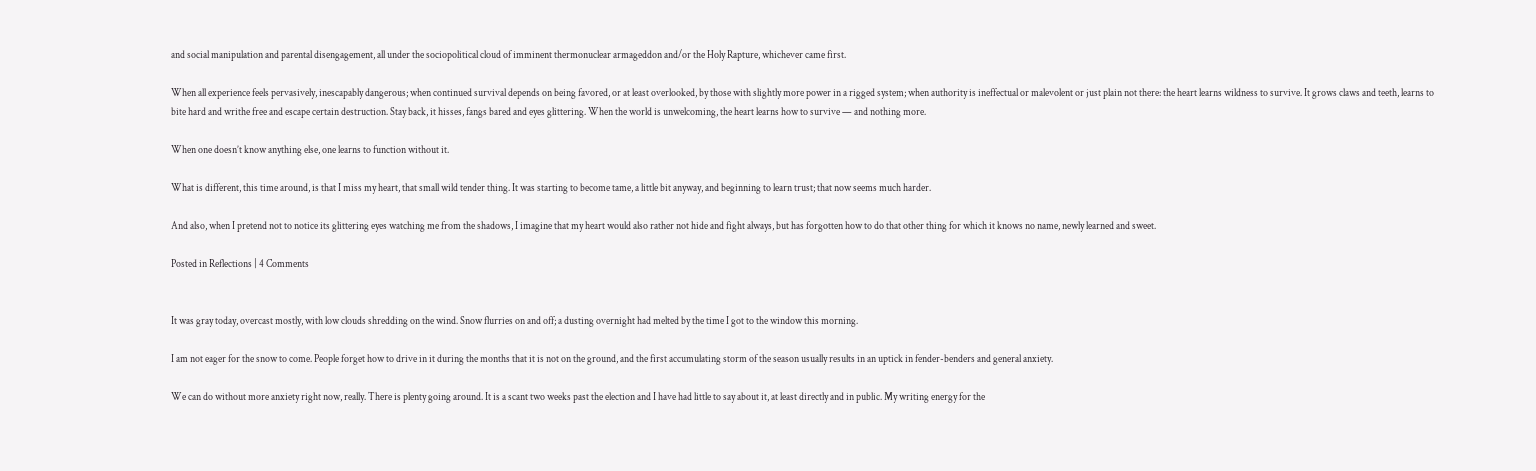and social manipulation and parental disengagement, all under the sociopolitical cloud of imminent thermonuclear armageddon and/or the Holy Rapture, whichever came first.

When all experience feels pervasively, inescapably dangerous; when continued survival depends on being favored, or at least overlooked, by those with slightly more power in a rigged system; when authority is ineffectual or malevolent or just plain not there: the heart learns wildness to survive. It grows claws and teeth, learns to bite hard and writhe free and escape certain destruction. Stay back, it hisses, fangs bared and eyes glittering. When the world is unwelcoming, the heart learns how to survive — and nothing more.

When one doesn’t know anything else, one learns to function without it.

What is different, this time around, is that I miss my heart, that small wild tender thing. It was starting to become tame, a little bit anyway, and beginning to learn trust; that now seems much harder.

And also, when I pretend not to notice its glittering eyes watching me from the shadows, I imagine that my heart would also rather not hide and fight always, but has forgotten how to do that other thing for which it knows no name, newly learned and sweet.

Posted in Reflections | 4 Comments


It was gray today, overcast mostly, with low clouds shredding on the wind. Snow flurries on and off; a dusting overnight had melted by the time I got to the window this morning.

I am not eager for the snow to come. People forget how to drive in it during the months that it is not on the ground, and the first accumulating storm of the season usually results in an uptick in fender-benders and general anxiety.

We can do without more anxiety right now, really. There is plenty going around. It is a scant two weeks past the election and I have had little to say about it, at least directly and in public. My writing energy for the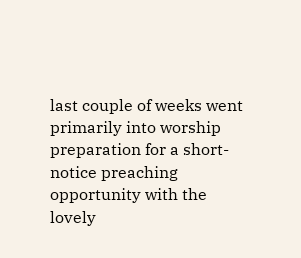last couple of weeks went primarily into worship preparation for a short-notice preaching opportunity with the lovely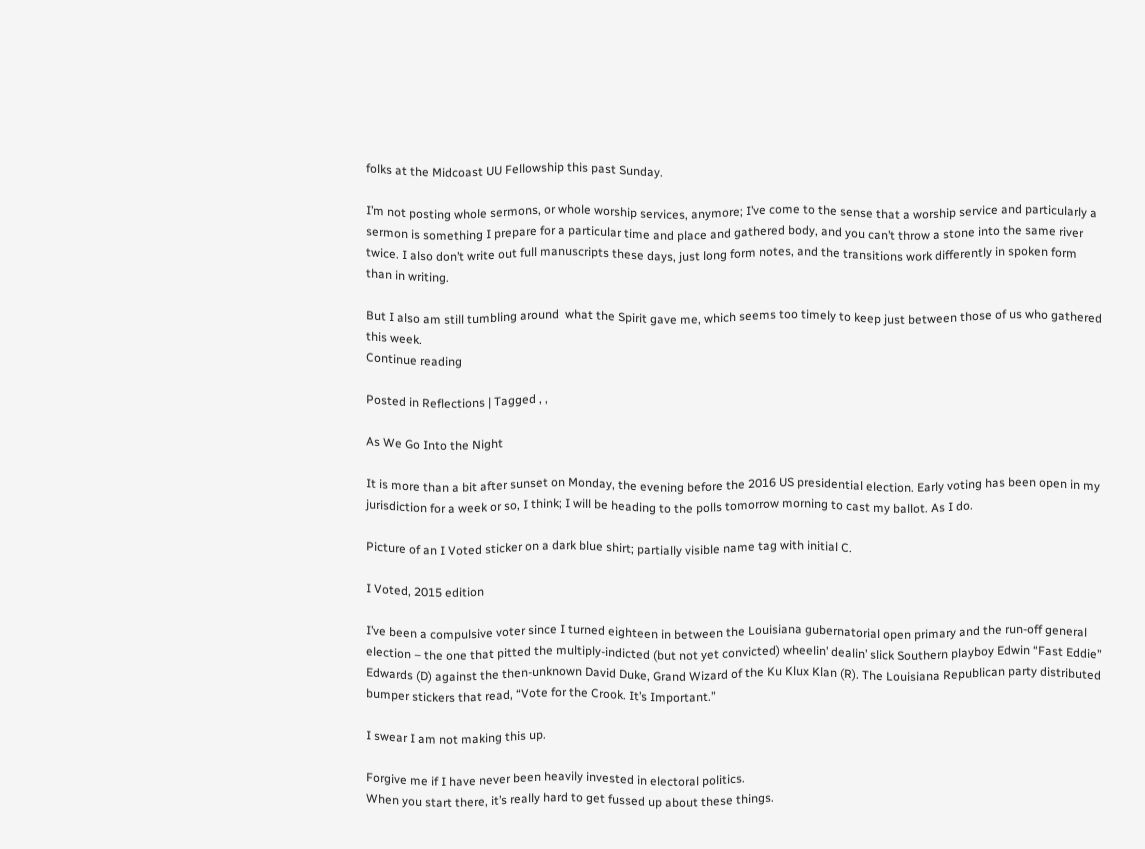folks at the Midcoast UU Fellowship this past Sunday.

I’m not posting whole sermons, or whole worship services, anymore; I’ve come to the sense that a worship service and particularly a sermon is something I prepare for a particular time and place and gathered body, and you can’t throw a stone into the same river twice. I also don’t write out full manuscripts these days, just long form notes, and the transitions work differently in spoken form than in writing.

But I also am still tumbling around  what the Spirit gave me, which seems too timely to keep just between those of us who gathered this week.
Continue reading

Posted in Reflections | Tagged , ,

As We Go Into the Night

It is more than a bit after sunset on Monday, the evening before the 2016 US presidential election. Early voting has been open in my jurisdiction for a week or so, I think; I will be heading to the polls tomorrow morning to cast my ballot. As I do.

Picture of an I Voted sticker on a dark blue shirt; partially visible name tag with initial C.

I Voted, 2015 edition

I’ve been a compulsive voter since I turned eighteen in between the Louisiana gubernatorial open primary and the run-off general election – the one that pitted the multiply-indicted (but not yet convicted) wheelin’ dealin’ slick Southern playboy Edwin “Fast Eddie” Edwards (D) against the then-unknown David Duke, Grand Wizard of the Ku Klux Klan (R). The Louisiana Republican party distributed bumper stickers that read, “Vote for the Crook. It’s Important.”

I swear I am not making this up.

Forgive me if I have never been heavily invested in electoral politics.
When you start there, it’s really hard to get fussed up about these things.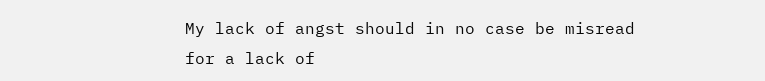My lack of angst should in no case be misread for a lack of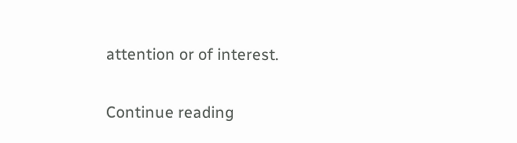attention or of interest.

Continue reading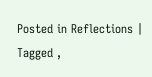Posted in Reflections | Tagged ,